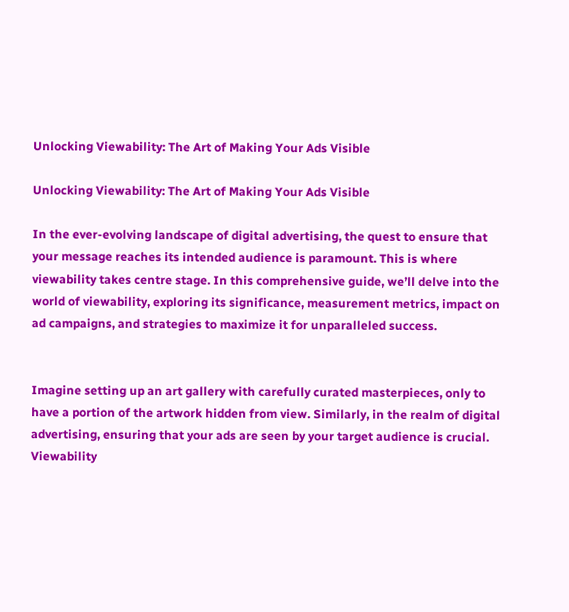Unlocking Viewability: The Art of Making Your Ads Visible

Unlocking Viewability: The Art of Making Your Ads Visible

In the ever-evolving landscape of digital advertising, the quest to ensure that your message reaches its intended audience is paramount. This is where viewability takes centre stage. In this comprehensive guide, we’ll delve into the world of viewability, exploring its significance, measurement metrics, impact on ad campaigns, and strategies to maximize it for unparalleled success.


Imagine setting up an art gallery with carefully curated masterpieces, only to have a portion of the artwork hidden from view. Similarly, in the realm of digital advertising, ensuring that your ads are seen by your target audience is crucial. Viewability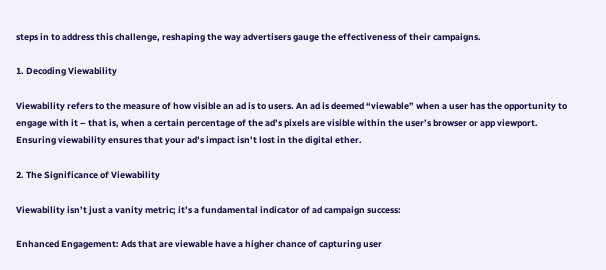steps in to address this challenge, reshaping the way advertisers gauge the effectiveness of their campaigns.

1. Decoding Viewability

Viewability refers to the measure of how visible an ad is to users. An ad is deemed “viewable” when a user has the opportunity to engage with it – that is, when a certain percentage of the ad’s pixels are visible within the user’s browser or app viewport. Ensuring viewability ensures that your ad’s impact isn’t lost in the digital ether.

2. The Significance of Viewability

Viewability isn’t just a vanity metric; it’s a fundamental indicator of ad campaign success:

Enhanced Engagement: Ads that are viewable have a higher chance of capturing user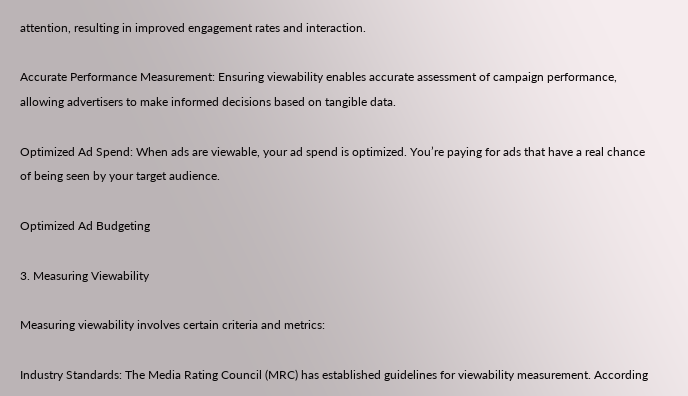attention, resulting in improved engagement rates and interaction.

Accurate Performance Measurement: Ensuring viewability enables accurate assessment of campaign performance, allowing advertisers to make informed decisions based on tangible data.

Optimized Ad Spend: When ads are viewable, your ad spend is optimized. You’re paying for ads that have a real chance of being seen by your target audience.

Optimized Ad Budgeting

3. Measuring Viewability

Measuring viewability involves certain criteria and metrics:

Industry Standards: The Media Rating Council (MRC) has established guidelines for viewability measurement. According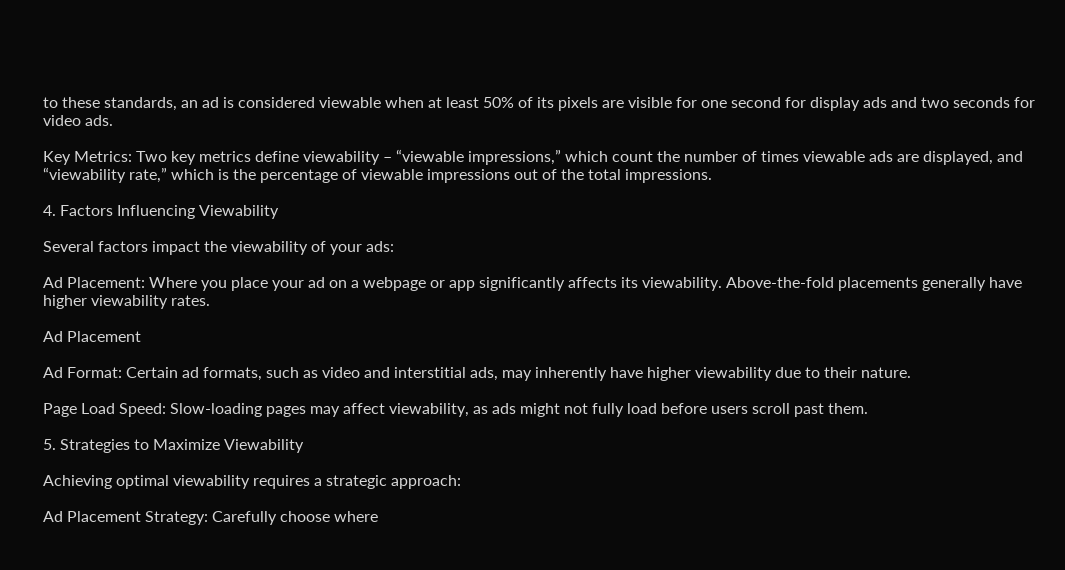to these standards, an ad is considered viewable when at least 50% of its pixels are visible for one second for display ads and two seconds for video ads.

Key Metrics: Two key metrics define viewability – “viewable impressions,” which count the number of times viewable ads are displayed, and “viewability rate,” which is the percentage of viewable impressions out of the total impressions.

4. Factors Influencing Viewability

Several factors impact the viewability of your ads:

Ad Placement: Where you place your ad on a webpage or app significantly affects its viewability. Above-the-fold placements generally have higher viewability rates.

Ad Placement

Ad Format: Certain ad formats, such as video and interstitial ads, may inherently have higher viewability due to their nature.

Page Load Speed: Slow-loading pages may affect viewability, as ads might not fully load before users scroll past them.

5. Strategies to Maximize Viewability

Achieving optimal viewability requires a strategic approach:

Ad Placement Strategy: Carefully choose where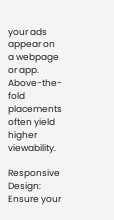your ads appear on a webpage or app. Above-the-fold placements often yield higher viewability.

Responsive Design: Ensure your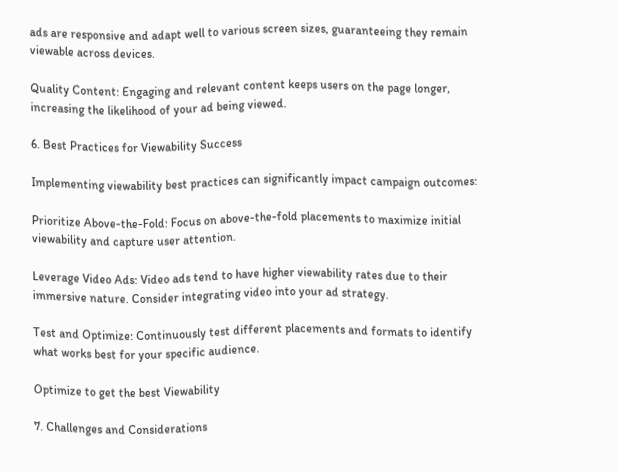ads are responsive and adapt well to various screen sizes, guaranteeing they remain viewable across devices.

Quality Content: Engaging and relevant content keeps users on the page longer, increasing the likelihood of your ad being viewed.

6. Best Practices for Viewability Success

Implementing viewability best practices can significantly impact campaign outcomes:

Prioritize Above-the-Fold: Focus on above-the-fold placements to maximize initial viewability and capture user attention.

Leverage Video Ads: Video ads tend to have higher viewability rates due to their immersive nature. Consider integrating video into your ad strategy.

Test and Optimize: Continuously test different placements and formats to identify what works best for your specific audience.

Optimize to get the best Viewability

7. Challenges and Considerations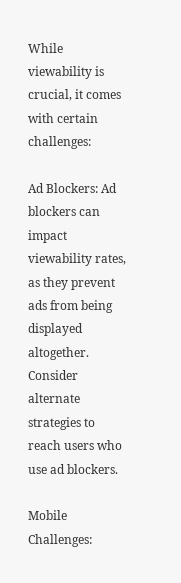While viewability is crucial, it comes with certain challenges:

Ad Blockers: Ad blockers can impact viewability rates, as they prevent ads from being displayed altogether. Consider alternate strategies to reach users who use ad blockers.

Mobile Challenges: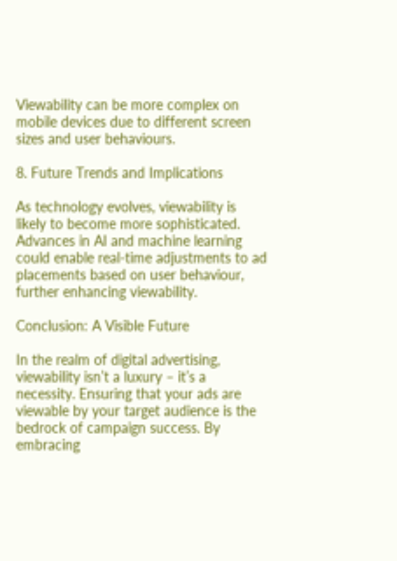Viewability can be more complex on mobile devices due to different screen sizes and user behaviours.

8. Future Trends and Implications

As technology evolves, viewability is likely to become more sophisticated. Advances in AI and machine learning could enable real-time adjustments to ad placements based on user behaviour, further enhancing viewability.

Conclusion: A Visible Future

In the realm of digital advertising, viewability isn’t a luxury – it’s a necessity. Ensuring that your ads are viewable by your target audience is the bedrock of campaign success. By embracing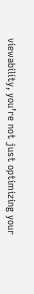viewability, you’re not just optimizing your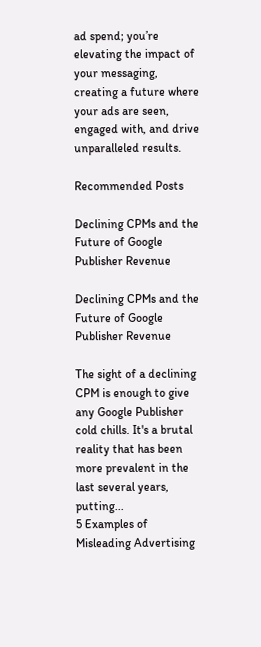ad spend; you’re elevating the impact of your messaging, creating a future where your ads are seen, engaged with, and drive unparalleled results.

Recommended Posts

Declining CPMs and the Future of Google Publisher Revenue

Declining CPMs and the Future of Google Publisher Revenue

The sight of a declining CPM is enough to give any Google Publisher cold chills. It's a brutal reality that has been more prevalent in the last several years, putting...
5 Examples of Misleading Advertising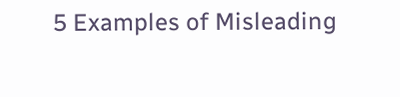5 Examples of Misleading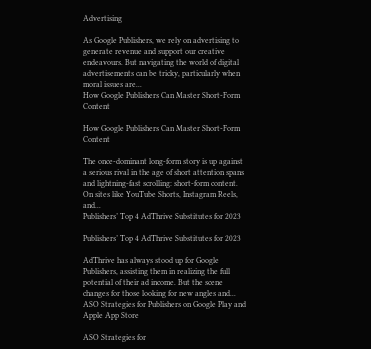Advertising

As Google Publishers, we rely on advertising to generate revenue and support our creative endeavours. But navigating the world of digital advertisements can be tricky, particularly when moral issues are...
How Google Publishers Can Master Short-Form Content

How Google Publishers Can Master Short-Form Content

The once-dominant long-form story is up against a serious rival in the age of short attention spans and lightning-fast scrolling: short-form content. On sites like YouTube Shorts, Instagram Reels, and...
Publishers’ Top 4 AdThrive Substitutes for 2023

Publishers’ Top 4 AdThrive Substitutes for 2023

AdThrive has always stood up for Google Publishers, assisting them in realizing the full potential of their ad income. But the scene changes for those looking for new angles and...
ASO Strategies for Publishers on Google Play and Apple App Store

ASO Strategies for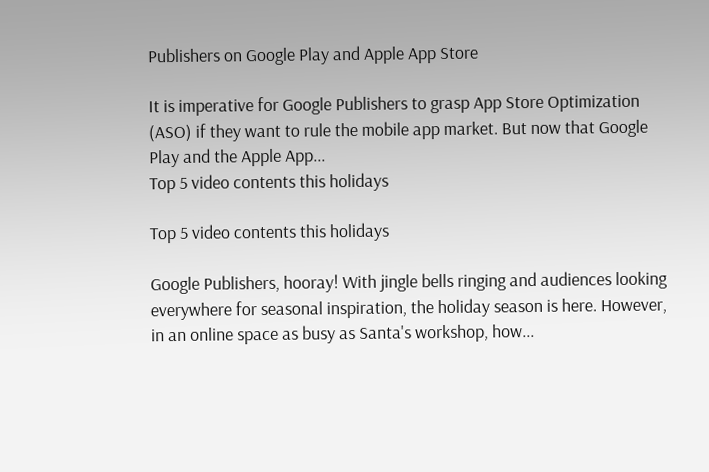Publishers on Google Play and Apple App Store

It is imperative for Google Publishers to grasp App Store Optimization (ASO) if they want to rule the mobile app market. But now that Google Play and the Apple App...
Top 5 video contents this holidays

Top 5 video contents this holidays

Google Publishers, hooray! With jingle bells ringing and audiences looking everywhere for seasonal inspiration, the holiday season is here. However, in an online space as busy as Santa's workshop, how...